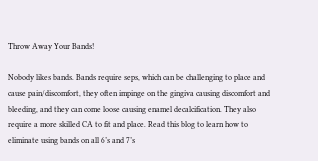Throw Away Your Bands!

Nobody likes bands. Bands require seps, which can be challenging to place and cause pain/discomfort, they often impinge on the gingiva causing discomfort and bleeding, and they can come loose causing enamel decalcification. They also require a more skilled CA to fit and place. Read this blog to learn how to eliminate using bands on all 6’s and 7’s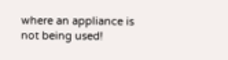where an appliance is not being used!